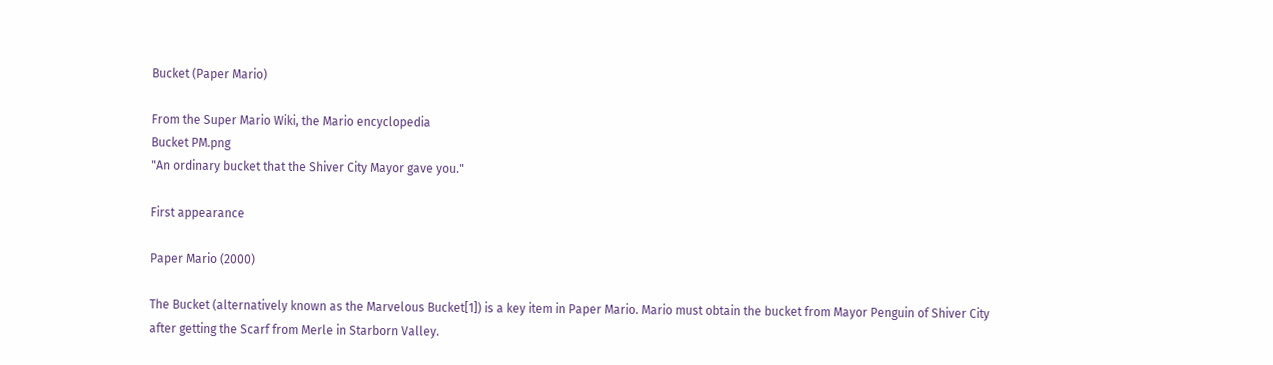Bucket (Paper Mario)

From the Super Mario Wiki, the Mario encyclopedia
Bucket PM.png
"An ordinary bucket that the Shiver City Mayor gave you."

First appearance

Paper Mario (2000)

The Bucket (alternatively known as the Marvelous Bucket[1]) is a key item in Paper Mario. Mario must obtain the bucket from Mayor Penguin of Shiver City after getting the Scarf from Merle in Starborn Valley.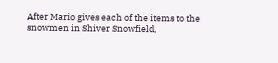After Mario gives each of the items to the snowmen in Shiver Snowfield,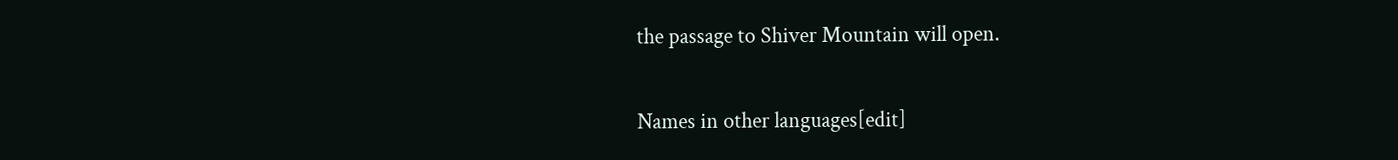the passage to Shiver Mountain will open.

Names in other languages[edit]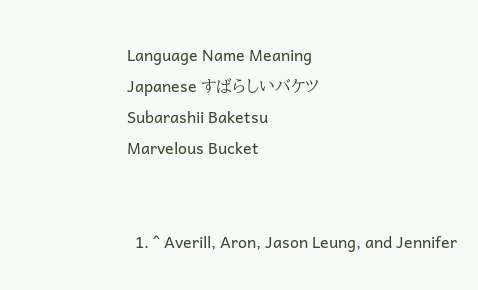Language Name Meaning
Japanese すばらしいバケツ
Subarashii Baketsu
Marvelous Bucket


  1. ^ Averill, Aron, Jason Leung, and Jennifer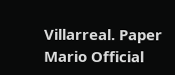Villarreal. Paper Mario Official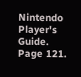Nintendo Player's Guide. Page 121.